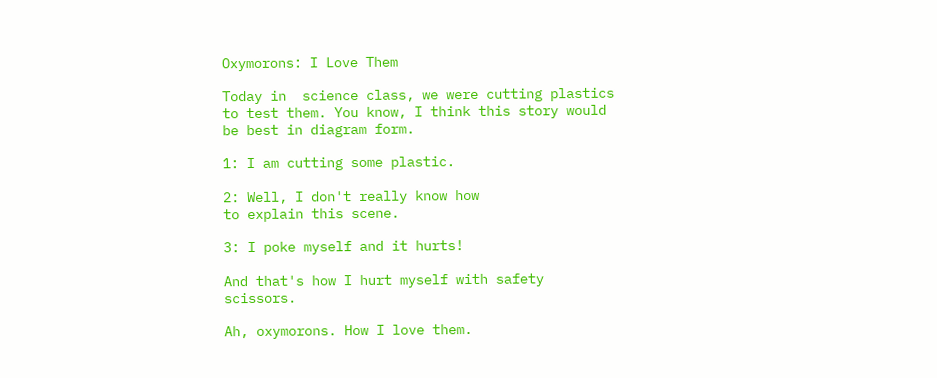Oxymorons: I Love Them

Today in  science class, we were cutting plastics to test them. You know, I think this story would be best in diagram form.

1: I am cutting some plastic.

2: Well, I don't really know how
to explain this scene.

3: I poke myself and it hurts!

And that's how I hurt myself with safety scissors.

Ah, oxymorons. How I love them.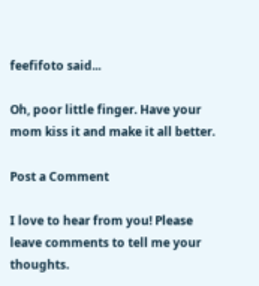feefifoto said...

Oh, poor little finger. Have your mom kiss it and make it all better.

Post a Comment

I love to hear from you! Please leave comments to tell me your thoughts.